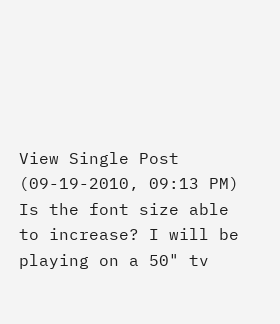View Single Post
(09-19-2010, 09:13 PM)
Is the font size able to increase? I will be playing on a 50" tv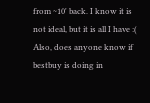from ~10' back. I know it is not ideal, but it is all I have :( Also, does anyone know if bestbuy is doing in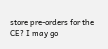store pre-orders for the CE? I may go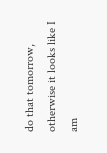do that tomorrow, otherwise it looks like I am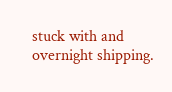stuck with and overnight shipping.